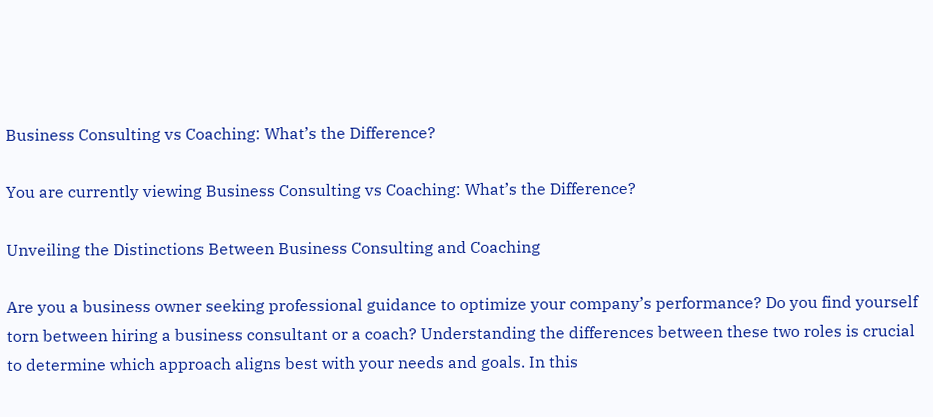Business Consulting vs Coaching: What’s the Difference?

You are currently viewing Business Consulting vs Coaching: What’s the Difference?

Unveiling the Distinctions Between Business Consulting and Coaching

Are you a business owner seeking professional guidance to optimize your company’s performance? Do you find yourself torn between hiring a business consultant or a coach? Understanding the differences between these two roles is crucial to determine which approach aligns best with your needs and goals. In this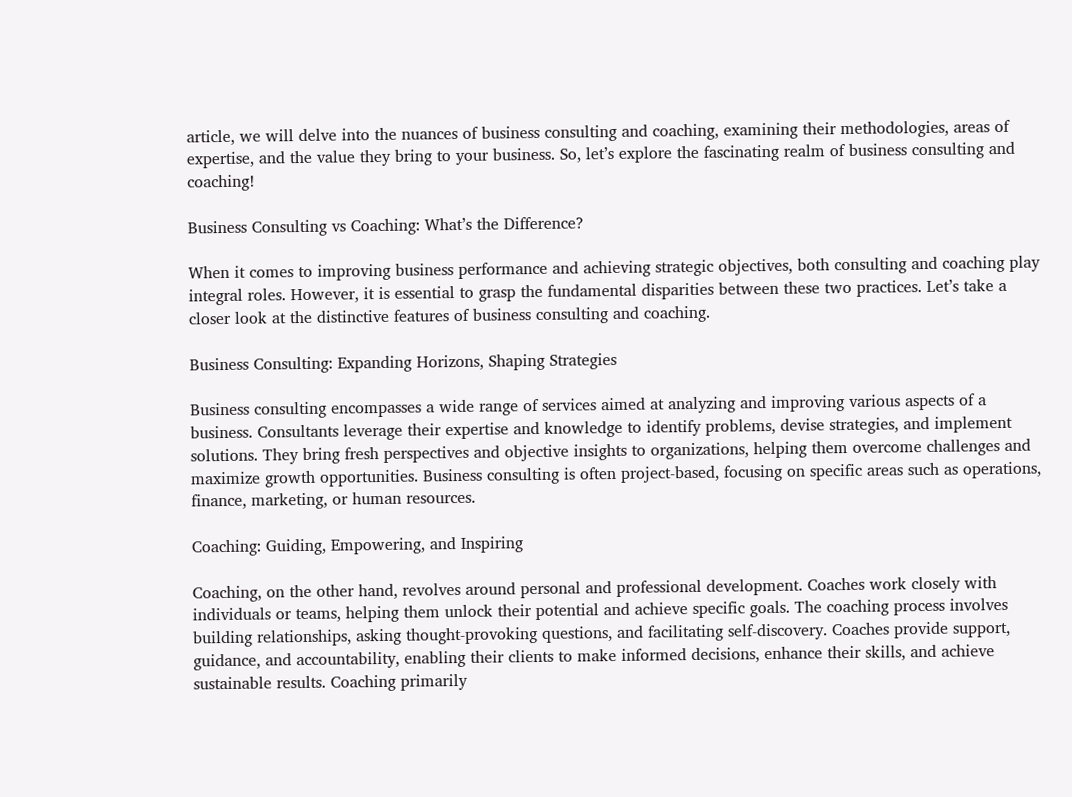article, we will delve into the nuances of business consulting and coaching, examining their methodologies, areas of expertise, and the value they bring to your business. So, let’s explore the fascinating realm of business consulting and coaching!

Business Consulting vs Coaching: What’s the Difference?

When it comes to improving business performance and achieving strategic objectives, both consulting and coaching play integral roles. However, it is essential to grasp the fundamental disparities between these two practices. Let’s take a closer look at the distinctive features of business consulting and coaching.

Business Consulting: Expanding Horizons, Shaping Strategies

Business consulting encompasses a wide range of services aimed at analyzing and improving various aspects of a business. Consultants leverage their expertise and knowledge to identify problems, devise strategies, and implement solutions. They bring fresh perspectives and objective insights to organizations, helping them overcome challenges and maximize growth opportunities. Business consulting is often project-based, focusing on specific areas such as operations, finance, marketing, or human resources.

Coaching: Guiding, Empowering, and Inspiring

Coaching, on the other hand, revolves around personal and professional development. Coaches work closely with individuals or teams, helping them unlock their potential and achieve specific goals. The coaching process involves building relationships, asking thought-provoking questions, and facilitating self-discovery. Coaches provide support, guidance, and accountability, enabling their clients to make informed decisions, enhance their skills, and achieve sustainable results. Coaching primarily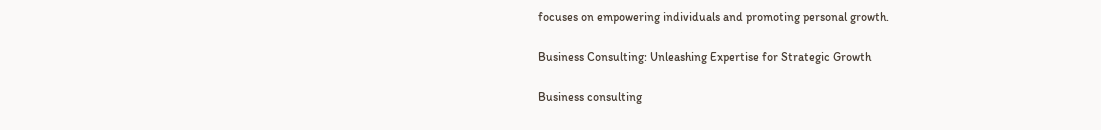focuses on empowering individuals and promoting personal growth.

Business Consulting: Unleashing Expertise for Strategic Growth

Business consulting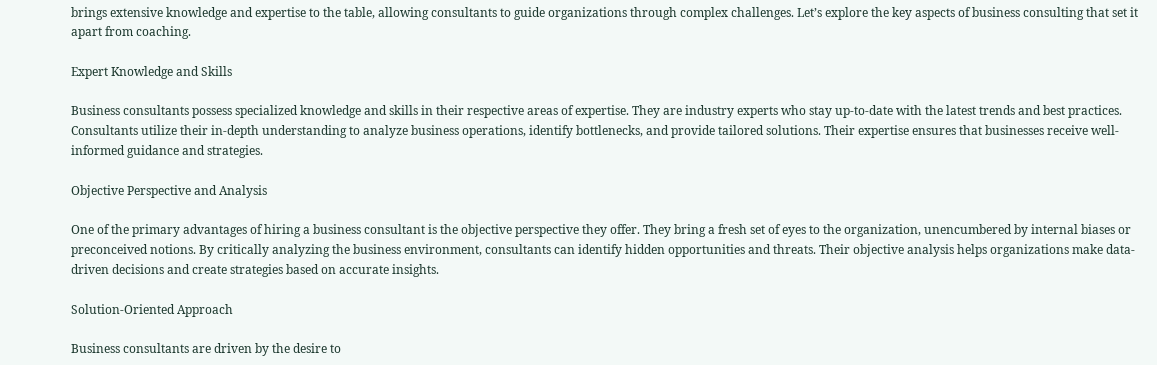brings extensive knowledge and expertise to the table, allowing consultants to guide organizations through complex challenges. Let’s explore the key aspects of business consulting that set it apart from coaching.

Expert Knowledge and Skills

Business consultants possess specialized knowledge and skills in their respective areas of expertise. They are industry experts who stay up-to-date with the latest trends and best practices. Consultants utilize their in-depth understanding to analyze business operations, identify bottlenecks, and provide tailored solutions. Their expertise ensures that businesses receive well-informed guidance and strategies.

Objective Perspective and Analysis

One of the primary advantages of hiring a business consultant is the objective perspective they offer. They bring a fresh set of eyes to the organization, unencumbered by internal biases or preconceived notions. By critically analyzing the business environment, consultants can identify hidden opportunities and threats. Their objective analysis helps organizations make data-driven decisions and create strategies based on accurate insights.

Solution-Oriented Approach

Business consultants are driven by the desire to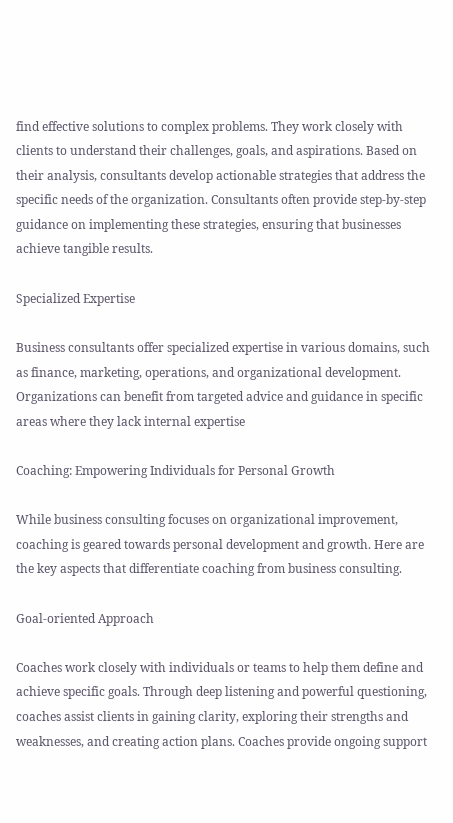find effective solutions to complex problems. They work closely with clients to understand their challenges, goals, and aspirations. Based on their analysis, consultants develop actionable strategies that address the specific needs of the organization. Consultants often provide step-by-step guidance on implementing these strategies, ensuring that businesses achieve tangible results.

Specialized Expertise

Business consultants offer specialized expertise in various domains, such as finance, marketing, operations, and organizational development. Organizations can benefit from targeted advice and guidance in specific areas where they lack internal expertise

Coaching: Empowering Individuals for Personal Growth

While business consulting focuses on organizational improvement, coaching is geared towards personal development and growth. Here are the key aspects that differentiate coaching from business consulting.

Goal-oriented Approach

Coaches work closely with individuals or teams to help them define and achieve specific goals. Through deep listening and powerful questioning, coaches assist clients in gaining clarity, exploring their strengths and weaknesses, and creating action plans. Coaches provide ongoing support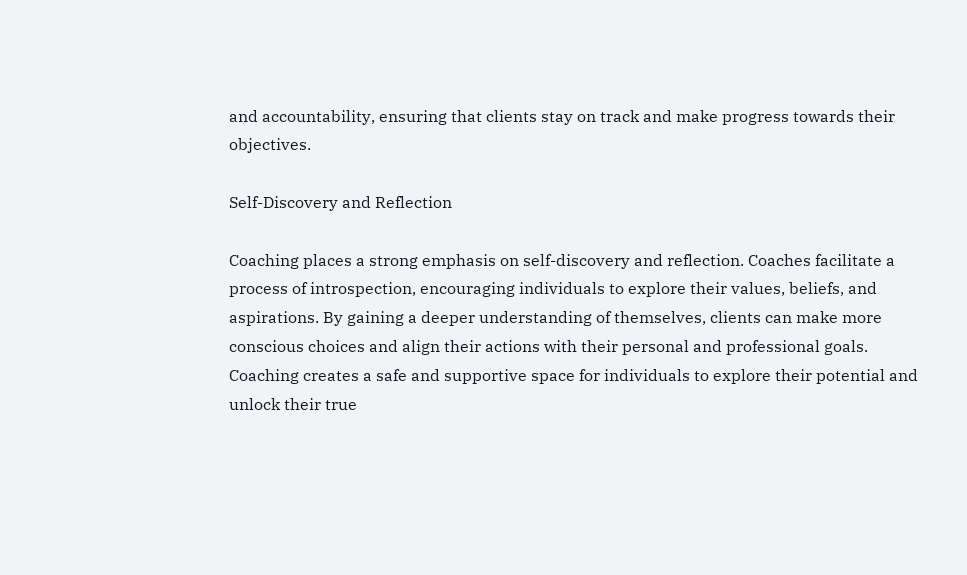and accountability, ensuring that clients stay on track and make progress towards their objectives.

Self-Discovery and Reflection

Coaching places a strong emphasis on self-discovery and reflection. Coaches facilitate a process of introspection, encouraging individuals to explore their values, beliefs, and aspirations. By gaining a deeper understanding of themselves, clients can make more conscious choices and align their actions with their personal and professional goals. Coaching creates a safe and supportive space for individuals to explore their potential and unlock their true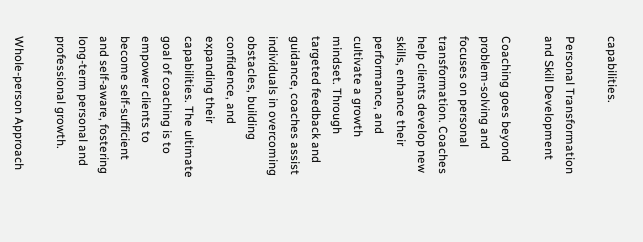capabilities.

Personal Transformation and Skill Development

Coaching goes beyond problem-solving and focuses on personal transformation. Coaches help clients develop new skills, enhance their performance, and cultivate a growth mindset. Through targeted feedback and guidance, coaches assist individuals in overcoming obstacles, building confidence, and expanding their capabilities. The ultimate goal of coaching is to empower clients to become self-sufficient and self-aware, fostering long-term personal and professional growth.

Whole-person Approach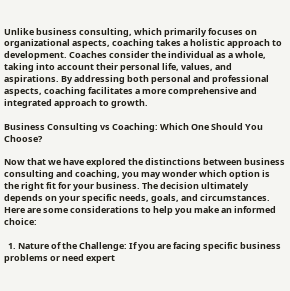Unlike business consulting, which primarily focuses on organizational aspects, coaching takes a holistic approach to development. Coaches consider the individual as a whole, taking into account their personal life, values, and aspirations. By addressing both personal and professional aspects, coaching facilitates a more comprehensive and integrated approach to growth.

Business Consulting vs Coaching: Which One Should You Choose?

Now that we have explored the distinctions between business consulting and coaching, you may wonder which option is the right fit for your business. The decision ultimately depends on your specific needs, goals, and circumstances. Here are some considerations to help you make an informed choice:

  1. Nature of the Challenge: If you are facing specific business problems or need expert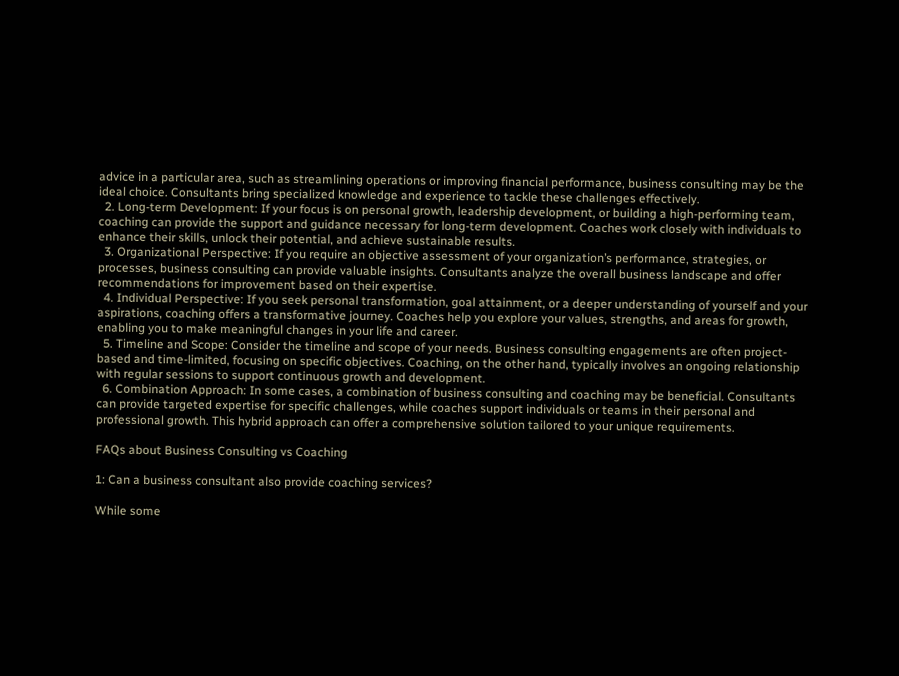advice in a particular area, such as streamlining operations or improving financial performance, business consulting may be the ideal choice. Consultants bring specialized knowledge and experience to tackle these challenges effectively.
  2. Long-term Development: If your focus is on personal growth, leadership development, or building a high-performing team, coaching can provide the support and guidance necessary for long-term development. Coaches work closely with individuals to enhance their skills, unlock their potential, and achieve sustainable results.
  3. Organizational Perspective: If you require an objective assessment of your organization’s performance, strategies, or processes, business consulting can provide valuable insights. Consultants analyze the overall business landscape and offer recommendations for improvement based on their expertise.
  4. Individual Perspective: If you seek personal transformation, goal attainment, or a deeper understanding of yourself and your aspirations, coaching offers a transformative journey. Coaches help you explore your values, strengths, and areas for growth, enabling you to make meaningful changes in your life and career.
  5. Timeline and Scope: Consider the timeline and scope of your needs. Business consulting engagements are often project-based and time-limited, focusing on specific objectives. Coaching, on the other hand, typically involves an ongoing relationship with regular sessions to support continuous growth and development.
  6. Combination Approach: In some cases, a combination of business consulting and coaching may be beneficial. Consultants can provide targeted expertise for specific challenges, while coaches support individuals or teams in their personal and professional growth. This hybrid approach can offer a comprehensive solution tailored to your unique requirements.

FAQs about Business Consulting vs Coaching

1: Can a business consultant also provide coaching services?

While some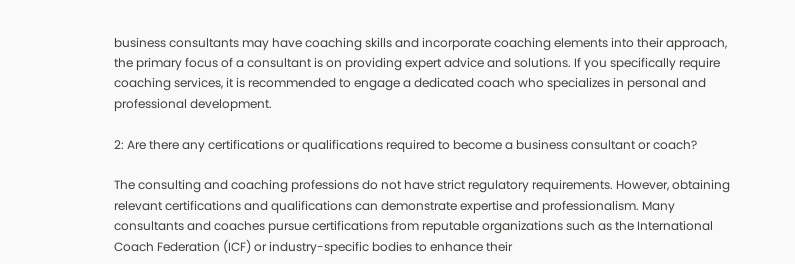business consultants may have coaching skills and incorporate coaching elements into their approach, the primary focus of a consultant is on providing expert advice and solutions. If you specifically require coaching services, it is recommended to engage a dedicated coach who specializes in personal and professional development.

2: Are there any certifications or qualifications required to become a business consultant or coach?

The consulting and coaching professions do not have strict regulatory requirements. However, obtaining relevant certifications and qualifications can demonstrate expertise and professionalism. Many consultants and coaches pursue certifications from reputable organizations such as the International Coach Federation (ICF) or industry-specific bodies to enhance their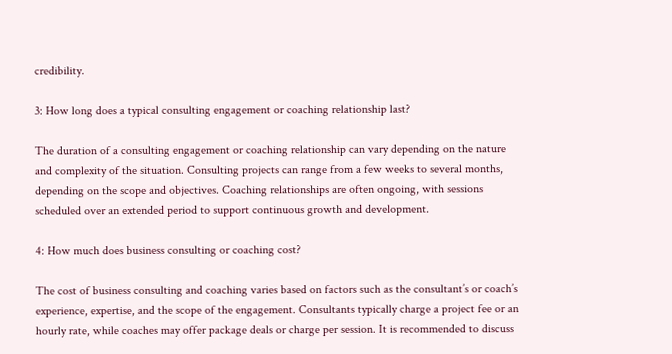credibility.

3: How long does a typical consulting engagement or coaching relationship last?

The duration of a consulting engagement or coaching relationship can vary depending on the nature and complexity of the situation. Consulting projects can range from a few weeks to several months, depending on the scope and objectives. Coaching relationships are often ongoing, with sessions scheduled over an extended period to support continuous growth and development.

4: How much does business consulting or coaching cost?

The cost of business consulting and coaching varies based on factors such as the consultant’s or coach’s experience, expertise, and the scope of the engagement. Consultants typically charge a project fee or an hourly rate, while coaches may offer package deals or charge per session. It is recommended to discuss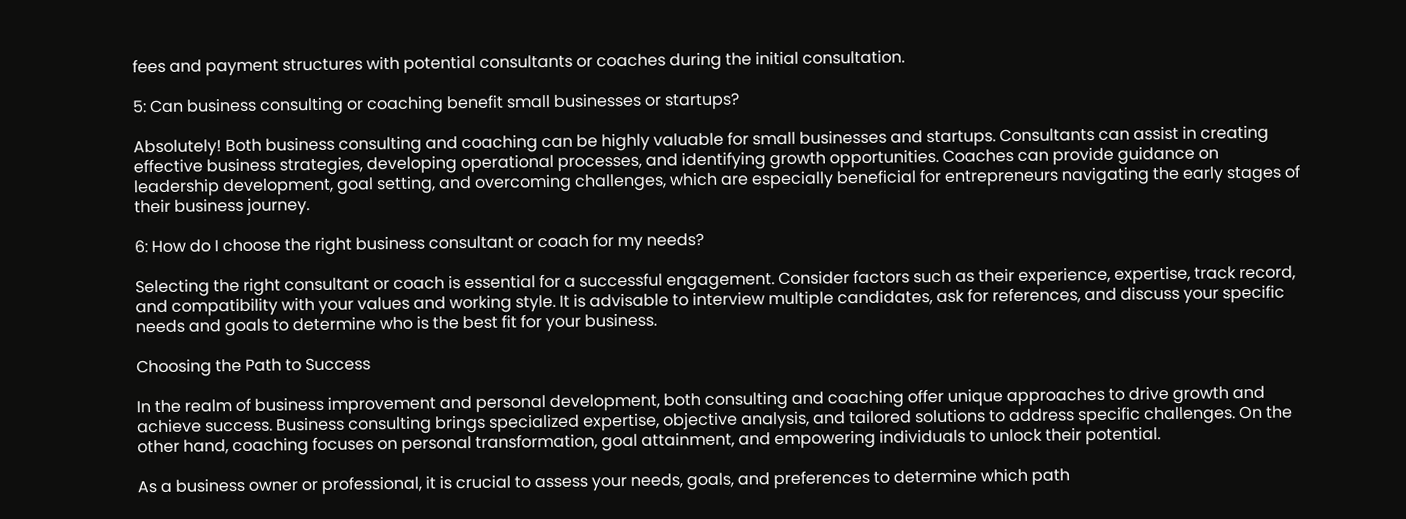fees and payment structures with potential consultants or coaches during the initial consultation.

5: Can business consulting or coaching benefit small businesses or startups?

Absolutely! Both business consulting and coaching can be highly valuable for small businesses and startups. Consultants can assist in creating effective business strategies, developing operational processes, and identifying growth opportunities. Coaches can provide guidance on leadership development, goal setting, and overcoming challenges, which are especially beneficial for entrepreneurs navigating the early stages of their business journey.

6: How do I choose the right business consultant or coach for my needs?

Selecting the right consultant or coach is essential for a successful engagement. Consider factors such as their experience, expertise, track record, and compatibility with your values and working style. It is advisable to interview multiple candidates, ask for references, and discuss your specific needs and goals to determine who is the best fit for your business.

Choosing the Path to Success

In the realm of business improvement and personal development, both consulting and coaching offer unique approaches to drive growth and achieve success. Business consulting brings specialized expertise, objective analysis, and tailored solutions to address specific challenges. On the other hand, coaching focuses on personal transformation, goal attainment, and empowering individuals to unlock their potential.

As a business owner or professional, it is crucial to assess your needs, goals, and preferences to determine which path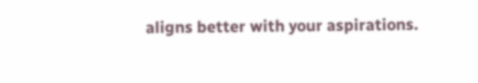aligns better with your aspirations.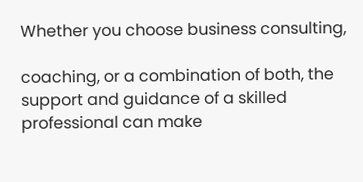Whether you choose business consulting,

coaching, or a combination of both, the support and guidance of a skilled professional can make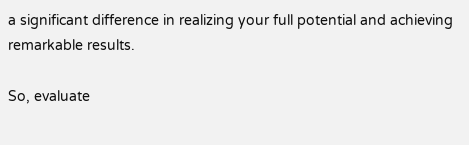a significant difference in realizing your full potential and achieving remarkable results.

So, evaluate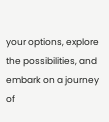your options, explore the possibilities, and embark on a journey of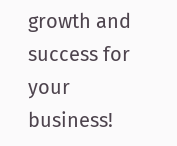growth and success for your business!